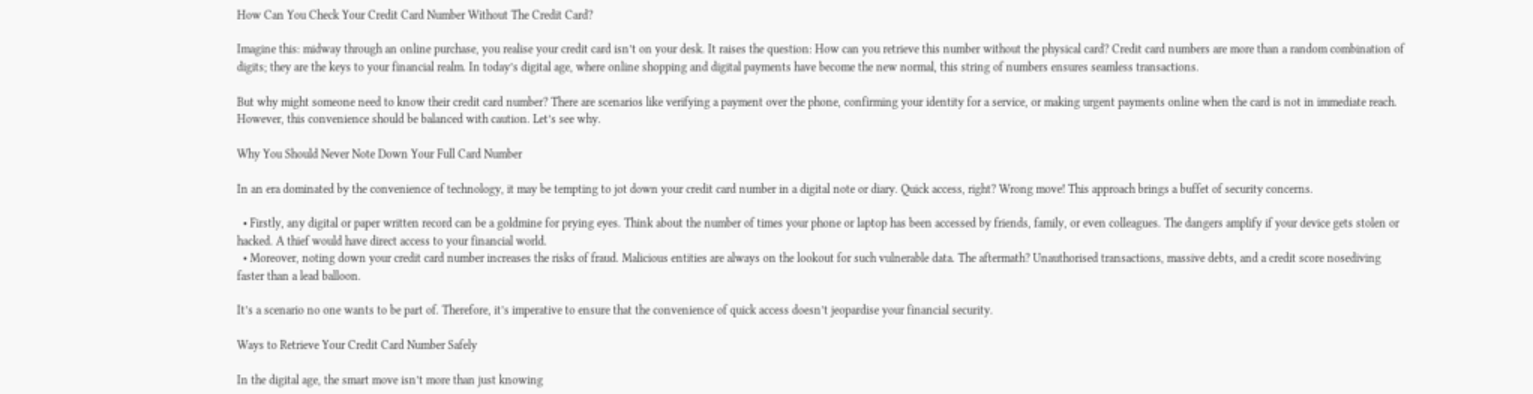How Can You Check Your Credit Card Number Without The Credit Card?

Imagine this: midway through an online purchase, you realise your credit card isn’t on your desk. It raises the question: How can you retrieve this number without the physical card? Credit card numbers are more than a random combination of digits; they are the keys to your financial realm. In today’s digital age, where online shopping and digital payments have become the new normal, this string of numbers ensures seamless transactions.

But why might someone need to know their credit card number? There are scenarios like verifying a payment over the phone, confirming your identity for a service, or making urgent payments online when the card is not in immediate reach. However, this convenience should be balanced with caution. Let’s see why.

Why You Should Never Note Down Your Full Card Number

In an era dominated by the convenience of technology, it may be tempting to jot down your credit card number in a digital note or diary. Quick access, right? Wrong move! This approach brings a buffet of security concerns.

  • Firstly, any digital or paper written record can be a goldmine for prying eyes. Think about the number of times your phone or laptop has been accessed by friends, family, or even colleagues. The dangers amplify if your device gets stolen or hacked. A thief would have direct access to your financial world.
  • Moreover, noting down your credit card number increases the risks of fraud. Malicious entities are always on the lookout for such vulnerable data. The aftermath? Unauthorised transactions, massive debts, and a credit score nosediving faster than a lead balloon.

It’s a scenario no one wants to be part of. Therefore, it’s imperative to ensure that the convenience of quick access doesn’t jeopardise your financial security.

Ways to Retrieve Your Credit Card Number Safely

In the digital age, the smart move isn’t more than just knowing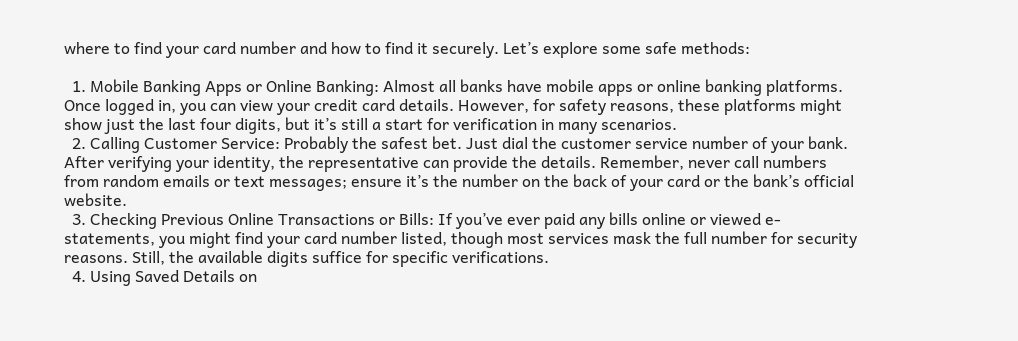where to find your card number and how to find it securely. Let’s explore some safe methods:

  1. Mobile Banking Apps or Online Banking: Almost all banks have mobile apps or online banking platforms. Once logged in, you can view your credit card details. However, for safety reasons, these platforms might show just the last four digits, but it’s still a start for verification in many scenarios.
  2. Calling Customer Service: Probably the safest bet. Just dial the customer service number of your bank. After verifying your identity, the representative can provide the details. Remember, never call numbers from random emails or text messages; ensure it’s the number on the back of your card or the bank’s official website.
  3. Checking Previous Online Transactions or Bills: If you’ve ever paid any bills online or viewed e-statements, you might find your card number listed, though most services mask the full number for security reasons. Still, the available digits suffice for specific verifications.
  4. Using Saved Details on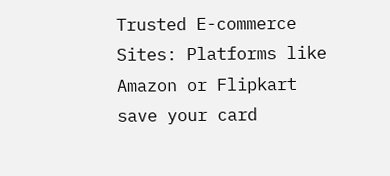Trusted E-commerce Sites: Platforms like Amazon or Flipkart save your card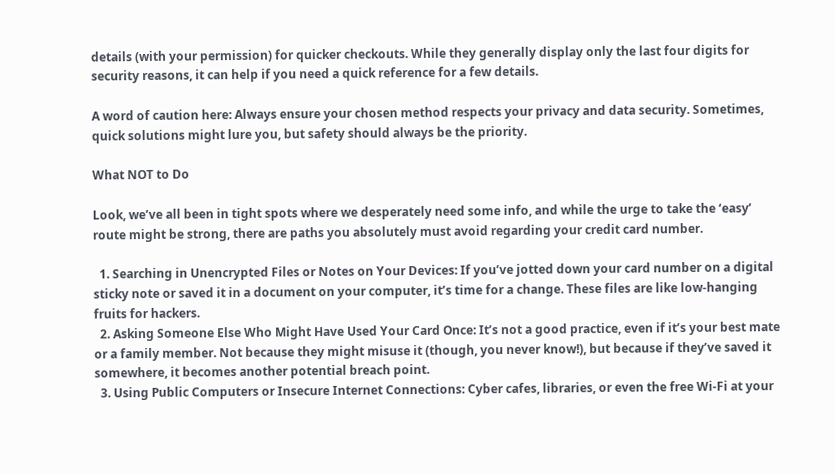details (with your permission) for quicker checkouts. While they generally display only the last four digits for security reasons, it can help if you need a quick reference for a few details.

A word of caution here: Always ensure your chosen method respects your privacy and data security. Sometimes, quick solutions might lure you, but safety should always be the priority.

What NOT to Do

Look, we’ve all been in tight spots where we desperately need some info, and while the urge to take the ‘easy’ route might be strong, there are paths you absolutely must avoid regarding your credit card number.

  1. Searching in Unencrypted Files or Notes on Your Devices: If you’ve jotted down your card number on a digital sticky note or saved it in a document on your computer, it’s time for a change. These files are like low-hanging fruits for hackers.
  2. Asking Someone Else Who Might Have Used Your Card Once: It’s not a good practice, even if it’s your best mate or a family member. Not because they might misuse it (though, you never know!), but because if they’ve saved it somewhere, it becomes another potential breach point.
  3. Using Public Computers or Insecure Internet Connections: Cyber cafes, libraries, or even the free Wi-Fi at your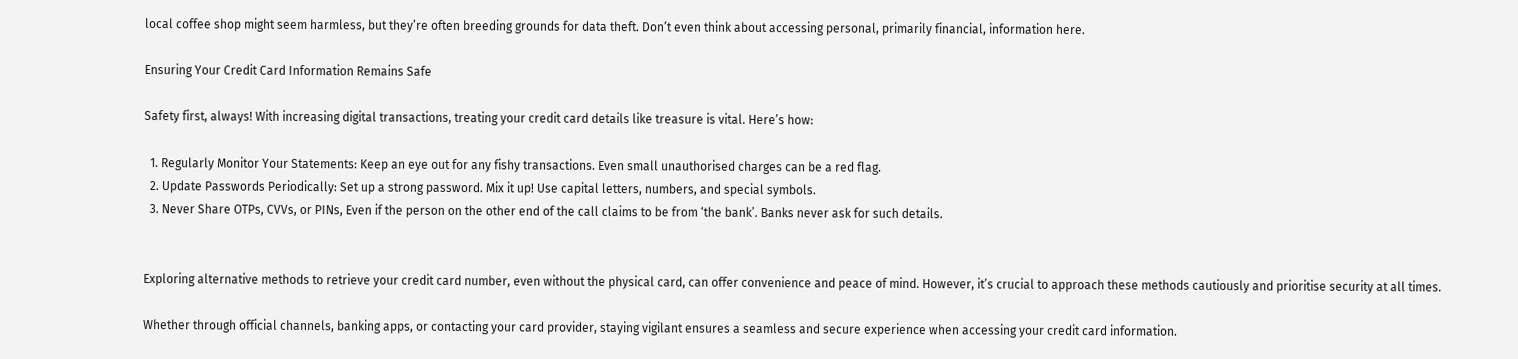local coffee shop might seem harmless, but they’re often breeding grounds for data theft. Don’t even think about accessing personal, primarily financial, information here.

Ensuring Your Credit Card Information Remains Safe

Safety first, always! With increasing digital transactions, treating your credit card details like treasure is vital. Here’s how:

  1. Regularly Monitor Your Statements: Keep an eye out for any fishy transactions. Even small unauthorised charges can be a red flag.
  2. Update Passwords Periodically: Set up a strong password. Mix it up! Use capital letters, numbers, and special symbols.
  3. Never Share OTPs, CVVs, or PINs, Even if the person on the other end of the call claims to be from ‘the bank’. Banks never ask for such details.


Exploring alternative methods to retrieve your credit card number, even without the physical card, can offer convenience and peace of mind. However, it’s crucial to approach these methods cautiously and prioritise security at all times.

Whether through official channels, banking apps, or contacting your card provider, staying vigilant ensures a seamless and secure experience when accessing your credit card information.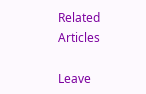Related Articles

Leave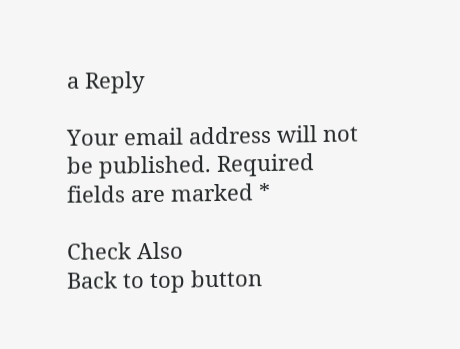a Reply

Your email address will not be published. Required fields are marked *

Check Also
Back to top button